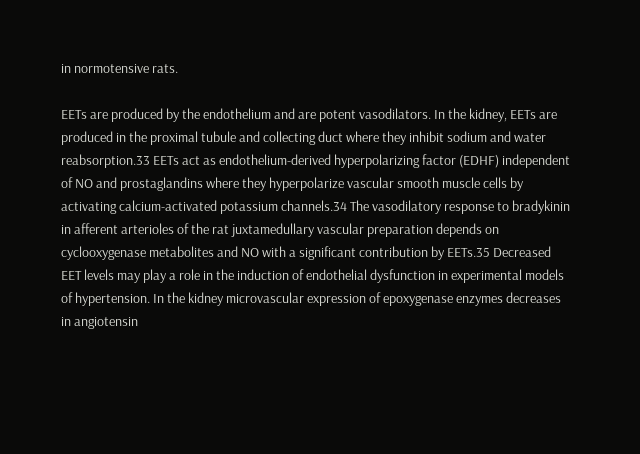in normotensive rats.

EETs are produced by the endothelium and are potent vasodilators. In the kidney, EETs are produced in the proximal tubule and collecting duct where they inhibit sodium and water reabsorption.33 EETs act as endothelium-derived hyperpolarizing factor (EDHF) independent of NO and prostaglandins where they hyperpolarize vascular smooth muscle cells by activating calcium-activated potassium channels.34 The vasodilatory response to bradykinin in afferent arterioles of the rat juxtamedullary vascular preparation depends on cyclooxygenase metabolites and NO with a significant contribution by EETs.35 Decreased EET levels may play a role in the induction of endothelial dysfunction in experimental models of hypertension. In the kidney microvascular expression of epoxygenase enzymes decreases in angiotensin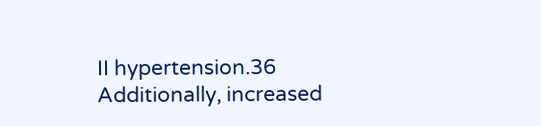II hypertension.36 Additionally, increased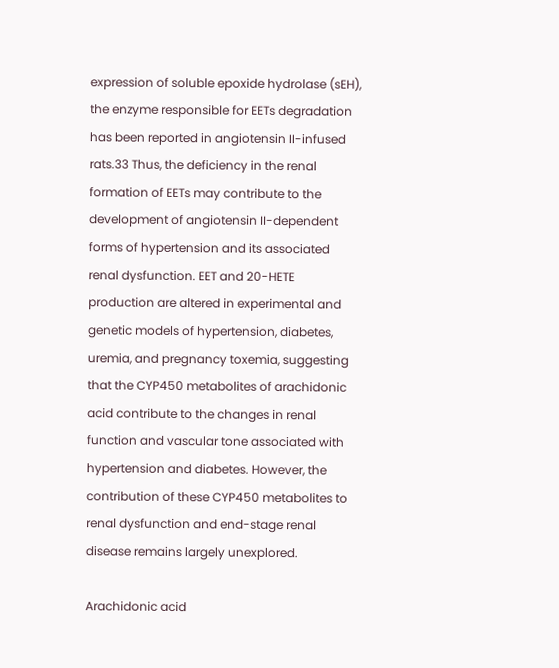expression of soluble epoxide hydrolase (sEH), the enzyme responsible for EETs degradation has been reported in angiotensin II-infused rats.33 Thus, the deficiency in the renal formation of EETs may contribute to the development of angiotensin II-dependent forms of hypertension and its associated renal dysfunction. EET and 20-HETE production are altered in experimental and genetic models of hypertension, diabetes, uremia, and pregnancy toxemia, suggesting that the CYP450 metabolites of arachidonic acid contribute to the changes in renal function and vascular tone associated with hypertension and diabetes. However, the contribution of these CYP450 metabolites to renal dysfunction and end-stage renal disease remains largely unexplored.

Arachidonic acid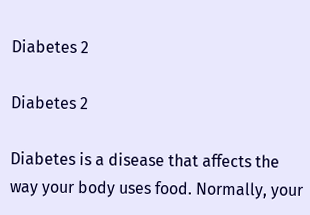Diabetes 2

Diabetes 2

Diabetes is a disease that affects the way your body uses food. Normally, your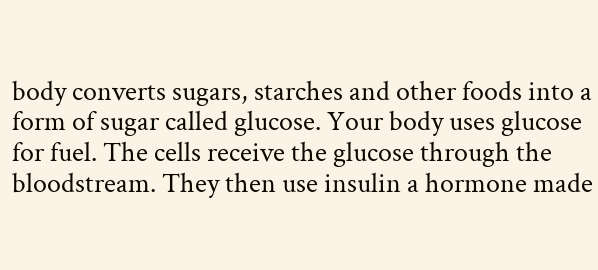body converts sugars, starches and other foods into a form of sugar called glucose. Your body uses glucose for fuel. The cells receive the glucose through the bloodstream. They then use insulin a hormone made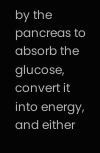by the pancreas to absorb the glucose, convert it into energy, and either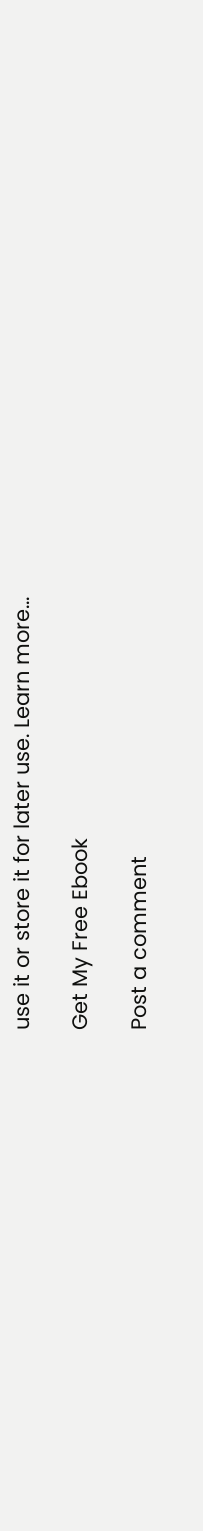use it or store it for later use. Learn more...

Get My Free Ebook

Post a comment